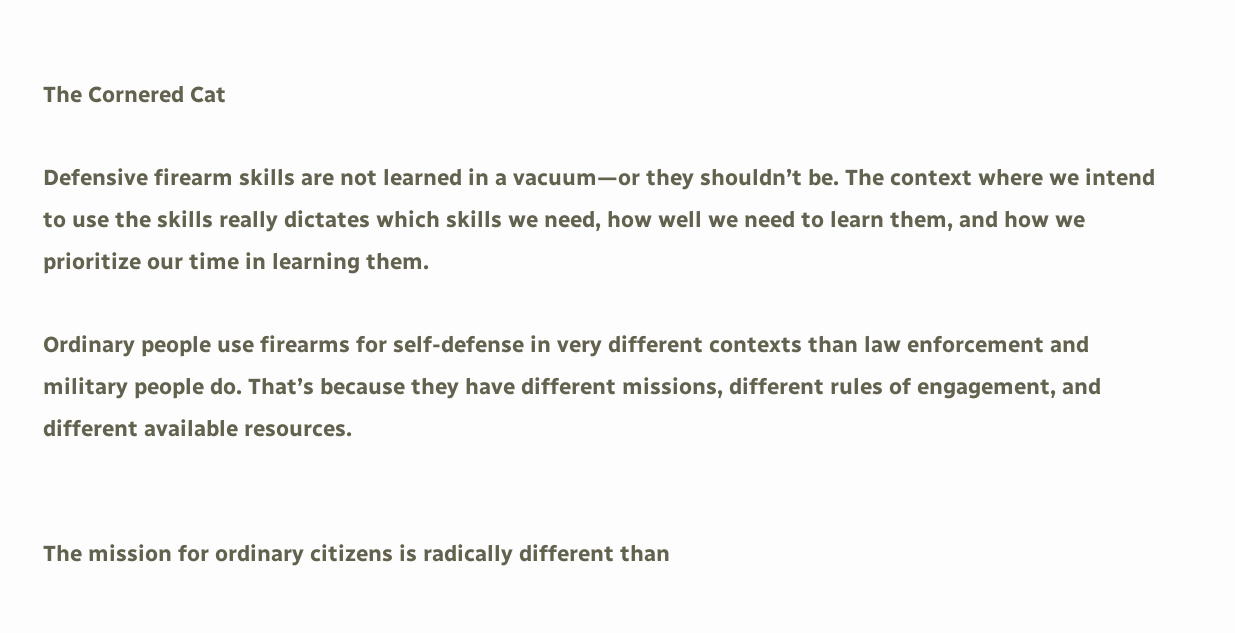The Cornered Cat

Defensive firearm skills are not learned in a vacuum—or they shouldn’t be. The context where we intend to use the skills really dictates which skills we need, how well we need to learn them, and how we prioritize our time in learning them.

Ordinary people use firearms for self-defense in very different contexts than law enforcement and military people do. That’s because they have different missions, different rules of engagement, and different available resources.


The mission for ordinary citizens is radically different than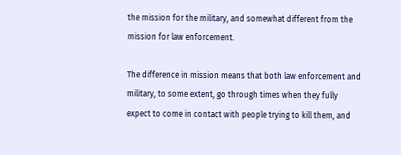the mission for the military, and somewhat different from the mission for law enforcement.

The difference in mission means that both law enforcement and military, to some extent, go through times when they fully expect to come in contact with people trying to kill them, and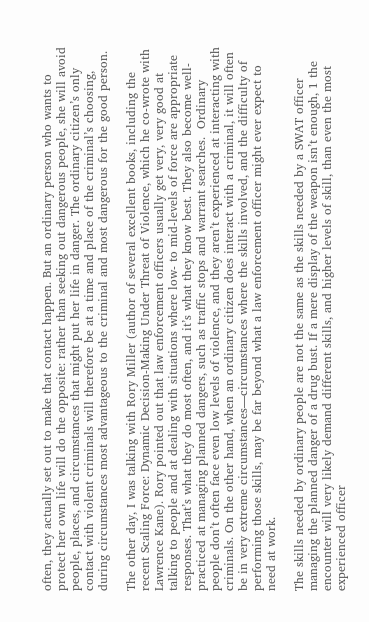often, they actually set out to make that contact happen. But an ordinary person who wants to protect her own life will do the opposite: rather than seeking out dangerous people, she will avoid people, places, and circumstances that might put her life in danger. The ordinary citizen’s only contact with violent criminals will therefore be at a time and place of the criminal’s choosing, during circumstances most advantageous to the criminal and most dangerous for the good person.

The other day, I was talking with Rory Miller (author of several excellent books, including the recent Scaling Force: Dynamic Decision-Making Under Threat of Violence, which he co-wrote with Lawrence Kane). Rory pointed out that law enforcement officers usually get very, very good at talking to people and at dealing with situations where low- to mid-levels of force are appropriate responses. That’s what they do most often, and it’s what they know best. They also become well-practiced at managing planned dangers, such as traffic stops and warrant searches.  Ordinary people don’t often face even low levels of violence, and they aren’t experienced at interacting with criminals. On the other hand, when an ordinary citizen does interact with a criminal, it will often be in very extreme circumstances—circumstances where the skills involved, and the difficulty of performing those skills, may be far beyond what a law enforcement officer might ever expect to need at work.

The skills needed by ordinary people are not the same as the skills needed by a SWAT officer managing the planned danger of a drug bust. If a mere display of the weapon isn’t enough, 1 the encounter will very likely demand different skills, and higher levels of skill, than even the most experienced officer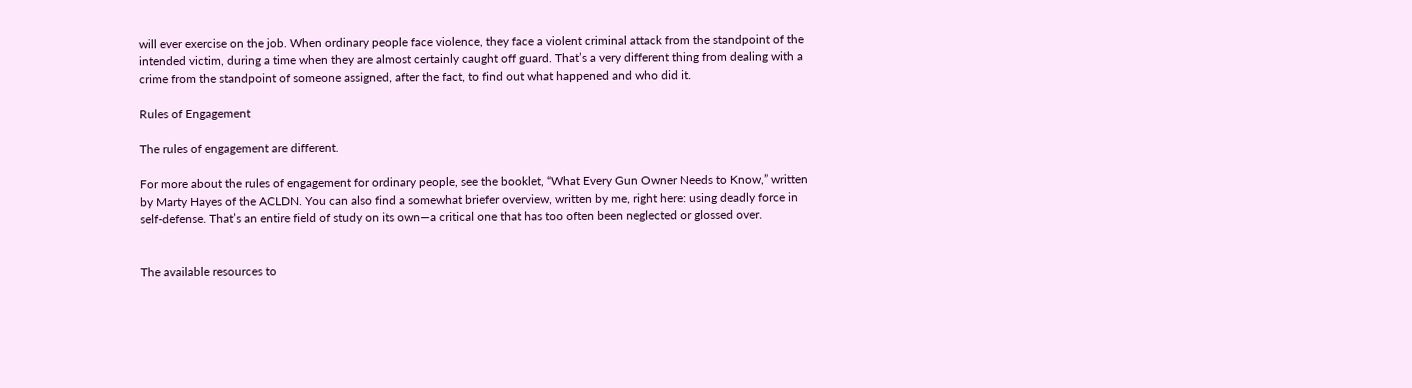will ever exercise on the job. When ordinary people face violence, they face a violent criminal attack from the standpoint of the intended victim, during a time when they are almost certainly caught off guard. That’s a very different thing from dealing with a crime from the standpoint of someone assigned, after the fact, to find out what happened and who did it.

Rules of Engagement

The rules of engagement are different.

For more about the rules of engagement for ordinary people, see the booklet, “What Every Gun Owner Needs to Know,” written by Marty Hayes of the ACLDN. You can also find a somewhat briefer overview, written by me, right here: using deadly force in self-defense. That’s an entire field of study on its own—a critical one that has too often been neglected or glossed over.


The available resources to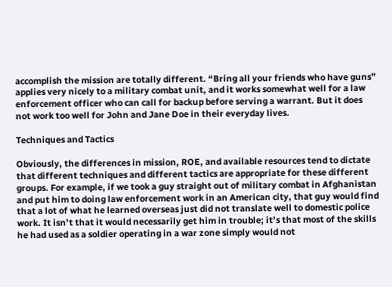accomplish the mission are totally different. “Bring all your friends who have guns” applies very nicely to a military combat unit, and it works somewhat well for a law enforcement officer who can call for backup before serving a warrant. But it does not work too well for John and Jane Doe in their everyday lives.

Techniques and Tactics

Obviously, the differences in mission, ROE, and available resources tend to dictate that different techniques and different tactics are appropriate for these different groups. For example, if we took a guy straight out of military combat in Afghanistan and put him to doing law enforcement work in an American city, that guy would find that a lot of what he learned overseas just did not translate well to domestic police work. It isn’t that it would necessarily get him in trouble; it’s that most of the skills he had used as a soldier operating in a war zone simply would not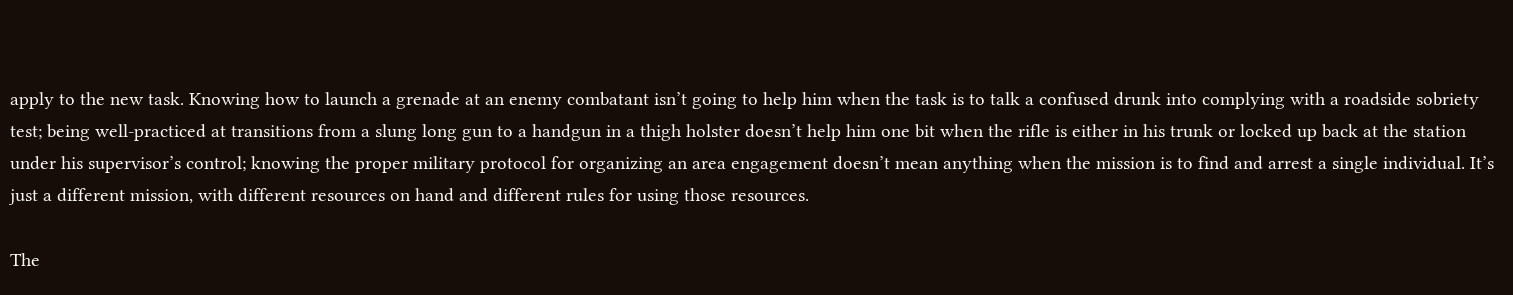apply to the new task. Knowing how to launch a grenade at an enemy combatant isn’t going to help him when the task is to talk a confused drunk into complying with a roadside sobriety test; being well-practiced at transitions from a slung long gun to a handgun in a thigh holster doesn’t help him one bit when the rifle is either in his trunk or locked up back at the station under his supervisor’s control; knowing the proper military protocol for organizing an area engagement doesn’t mean anything when the mission is to find and arrest a single individual. It’s just a different mission, with different resources on hand and different rules for using those resources.

The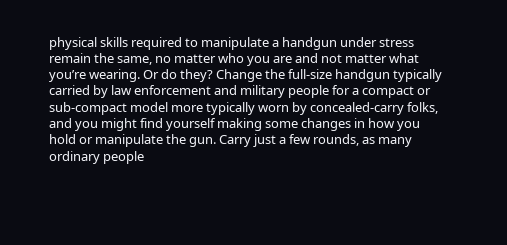physical skills required to manipulate a handgun under stress remain the same, no matter who you are and not matter what you’re wearing. Or do they? Change the full-size handgun typically carried by law enforcement and military people for a compact or sub-compact model more typically worn by concealed-carry folks, and you might find yourself making some changes in how you hold or manipulate the gun. Carry just a few rounds, as many ordinary people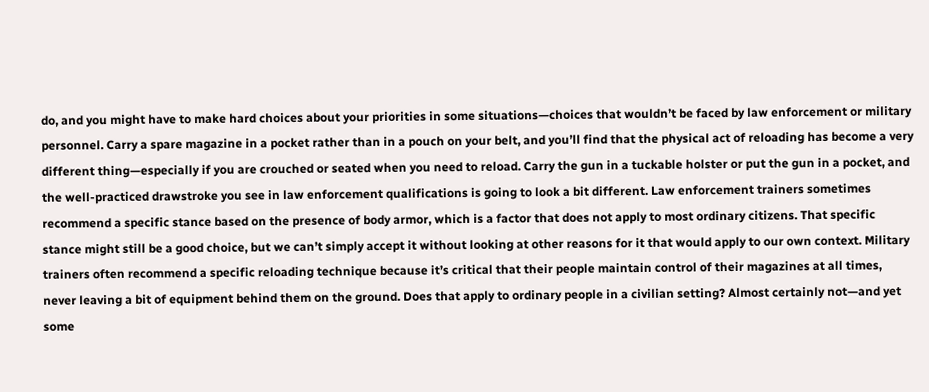do, and you might have to make hard choices about your priorities in some situations—choices that wouldn’t be faced by law enforcement or military personnel. Carry a spare magazine in a pocket rather than in a pouch on your belt, and you’ll find that the physical act of reloading has become a very different thing—especially if you are crouched or seated when you need to reload. Carry the gun in a tuckable holster or put the gun in a pocket, and the well-practiced drawstroke you see in law enforcement qualifications is going to look a bit different. Law enforcement trainers sometimes recommend a specific stance based on the presence of body armor, which is a factor that does not apply to most ordinary citizens. That specific stance might still be a good choice, but we can’t simply accept it without looking at other reasons for it that would apply to our own context. Military trainers often recommend a specific reloading technique because it’s critical that their people maintain control of their magazines at all times, never leaving a bit of equipment behind them on the ground. Does that apply to ordinary people in a civilian setting? Almost certainly not—and yet some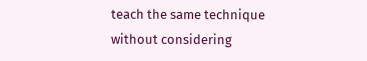teach the same technique without considering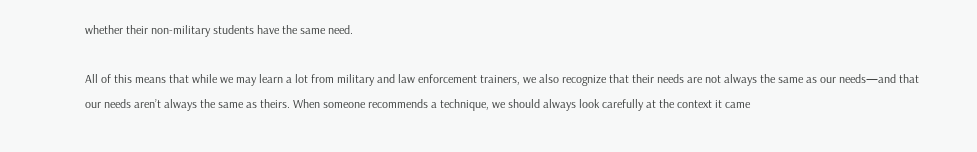whether their non-military students have the same need.

All of this means that while we may learn a lot from military and law enforcement trainers, we also recognize that their needs are not always the same as our needs—and that our needs aren’t always the same as theirs. When someone recommends a technique, we should always look carefully at the context it came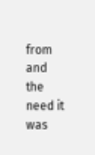from and the need it was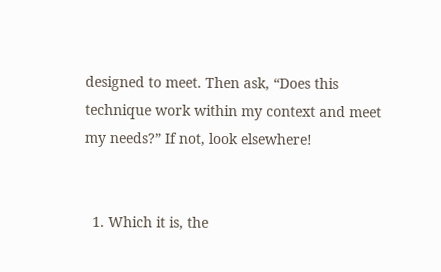designed to meet. Then ask, “Does this technique work within my context and meet my needs?” If not, look elsewhere!


  1. Which it is, the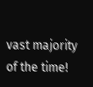vast majority of the time!